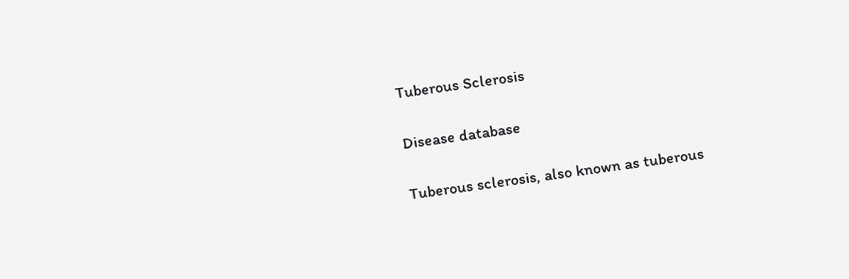Tuberous Sclerosis

Disease database

Tuberous sclerosis, also known as tuberous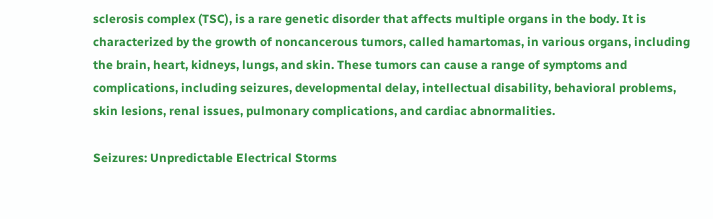sclerosis complex (TSC), is a rare genetic disorder that affects multiple organs in the body. It is characterized by the growth of noncancerous tumors, called hamartomas, in various organs, including the brain, heart, kidneys, lungs, and skin. These tumors can cause a range of symptoms and complications, including seizures, developmental delay, intellectual disability, behavioral problems, skin lesions, renal issues, pulmonary complications, and cardiac abnormalities.

Seizures: Unpredictable Electrical Storms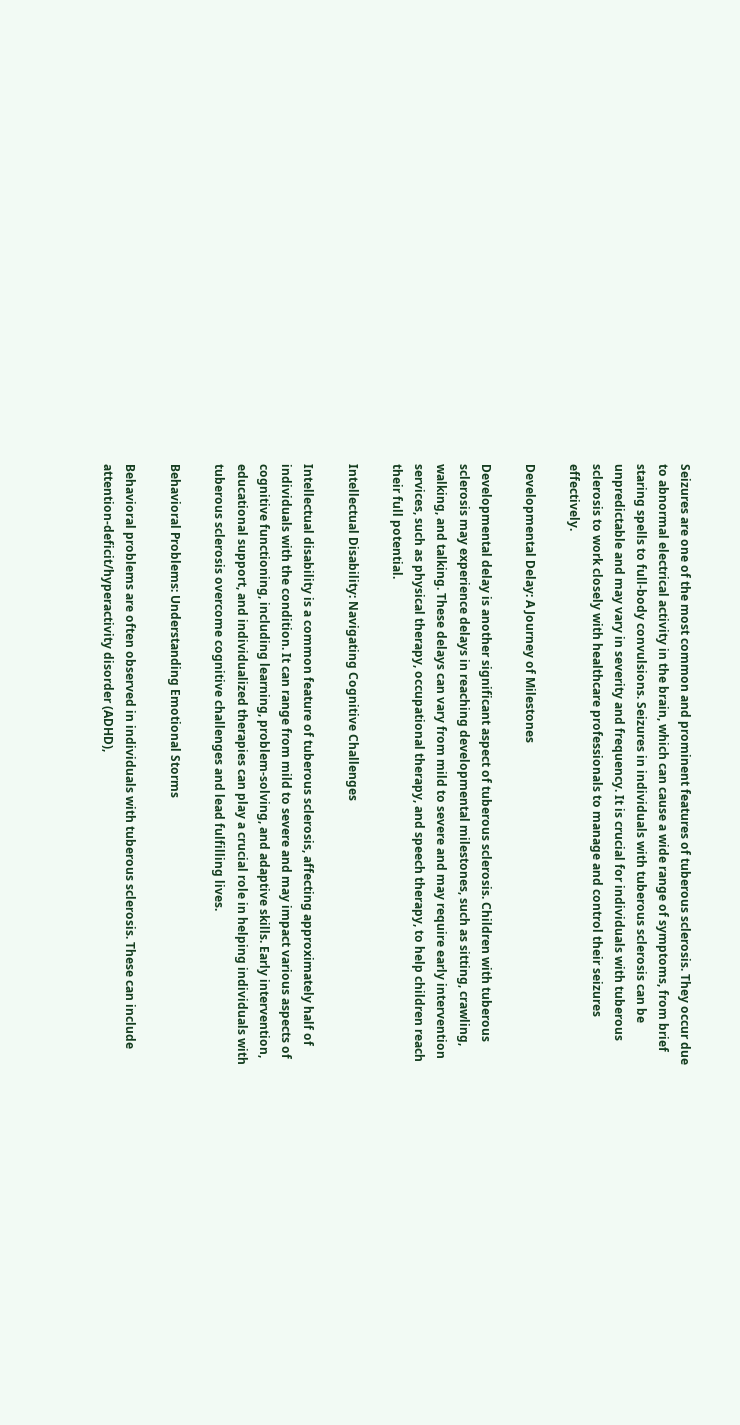Seizures are one of the most common and prominent features of tuberous sclerosis. They occur due to abnormal electrical activity in the brain, which can cause a wide range of symptoms, from brief staring spells to full-body convulsions. Seizures in individuals with tuberous sclerosis can be unpredictable and may vary in severity and frequency. It is crucial for individuals with tuberous sclerosis to work closely with healthcare professionals to manage and control their seizures effectively.

Developmental Delay: A Journey of Milestones

Developmental delay is another significant aspect of tuberous sclerosis. Children with tuberous sclerosis may experience delays in reaching developmental milestones, such as sitting, crawling, walking, and talking. These delays can vary from mild to severe and may require early intervention services, such as physical therapy, occupational therapy, and speech therapy, to help children reach their full potential.

Intellectual Disability: Navigating Cognitive Challenges

Intellectual disability is a common feature of tuberous sclerosis, affecting approximately half of individuals with the condition. It can range from mild to severe and may impact various aspects of cognitive functioning, including learning, problem-solving, and adaptive skills. Early intervention, educational support, and individualized therapies can play a crucial role in helping individuals with tuberous sclerosis overcome cognitive challenges and lead fulfilling lives.

Behavioral Problems: Understanding Emotional Storms

Behavioral problems are often observed in individuals with tuberous sclerosis. These can include attention-deficit/hyperactivity disorder (ADHD),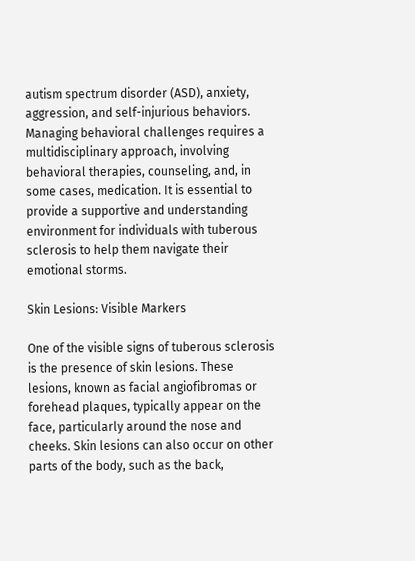autism spectrum disorder (ASD), anxiety, aggression, and self-injurious behaviors. Managing behavioral challenges requires a multidisciplinary approach, involving behavioral therapies, counseling, and, in some cases, medication. It is essential to provide a supportive and understanding environment for individuals with tuberous sclerosis to help them navigate their emotional storms.

Skin Lesions: Visible Markers

One of the visible signs of tuberous sclerosis is the presence of skin lesions. These lesions, known as facial angiofibromas or forehead plaques, typically appear on the face, particularly around the nose and cheeks. Skin lesions can also occur on other parts of the body, such as the back,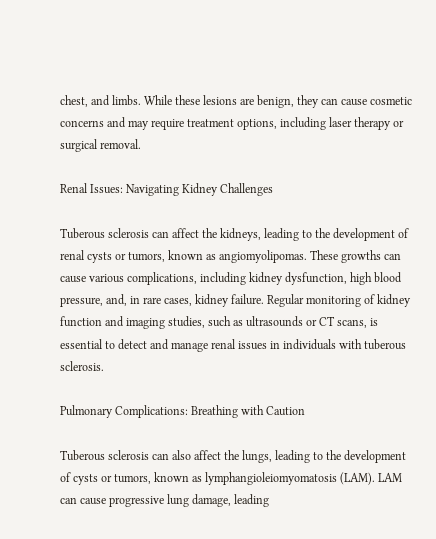chest, and limbs. While these lesions are benign, they can cause cosmetic concerns and may require treatment options, including laser therapy or surgical removal.

Renal Issues: Navigating Kidney Challenges

Tuberous sclerosis can affect the kidneys, leading to the development of renal cysts or tumors, known as angiomyolipomas. These growths can cause various complications, including kidney dysfunction, high blood pressure, and, in rare cases, kidney failure. Regular monitoring of kidney function and imaging studies, such as ultrasounds or CT scans, is essential to detect and manage renal issues in individuals with tuberous sclerosis.

Pulmonary Complications: Breathing with Caution

Tuberous sclerosis can also affect the lungs, leading to the development of cysts or tumors, known as lymphangioleiomyomatosis (LAM). LAM can cause progressive lung damage, leading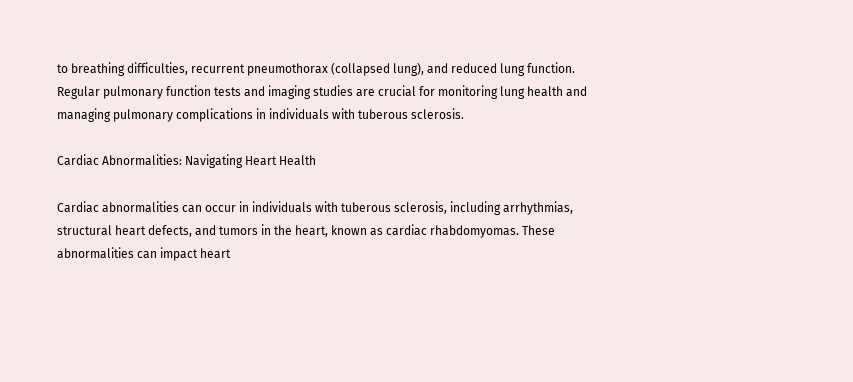to breathing difficulties, recurrent pneumothorax (collapsed lung), and reduced lung function. Regular pulmonary function tests and imaging studies are crucial for monitoring lung health and managing pulmonary complications in individuals with tuberous sclerosis.

Cardiac Abnormalities: Navigating Heart Health

Cardiac abnormalities can occur in individuals with tuberous sclerosis, including arrhythmias, structural heart defects, and tumors in the heart, known as cardiac rhabdomyomas. These abnormalities can impact heart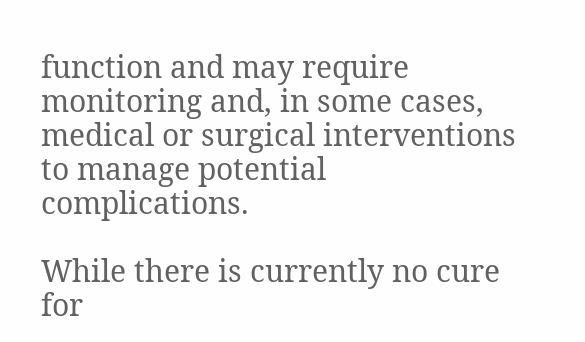function and may require monitoring and, in some cases, medical or surgical interventions to manage potential complications.

While there is currently no cure for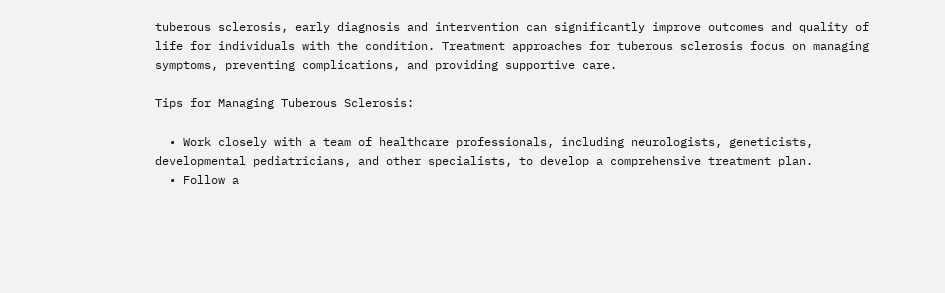tuberous sclerosis, early diagnosis and intervention can significantly improve outcomes and quality of life for individuals with the condition. Treatment approaches for tuberous sclerosis focus on managing symptoms, preventing complications, and providing supportive care.

Tips for Managing Tuberous Sclerosis:

  • Work closely with a team of healthcare professionals, including neurologists, geneticists, developmental pediatricians, and other specialists, to develop a comprehensive treatment plan.
  • Follow a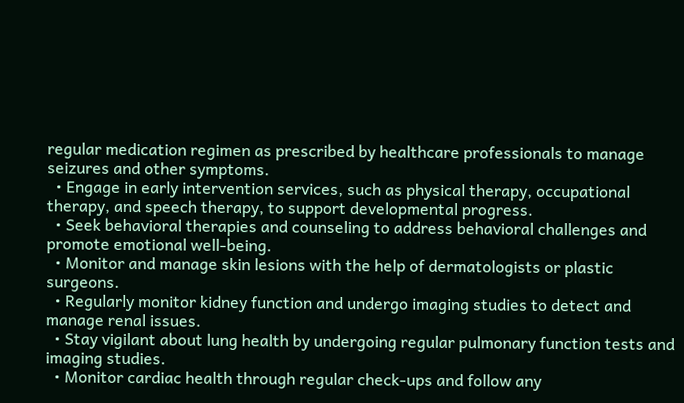regular medication regimen as prescribed by healthcare professionals to manage seizures and other symptoms.
  • Engage in early intervention services, such as physical therapy, occupational therapy, and speech therapy, to support developmental progress.
  • Seek behavioral therapies and counseling to address behavioral challenges and promote emotional well-being.
  • Monitor and manage skin lesions with the help of dermatologists or plastic surgeons.
  • Regularly monitor kidney function and undergo imaging studies to detect and manage renal issues.
  • Stay vigilant about lung health by undergoing regular pulmonary function tests and imaging studies.
  • Monitor cardiac health through regular check-ups and follow any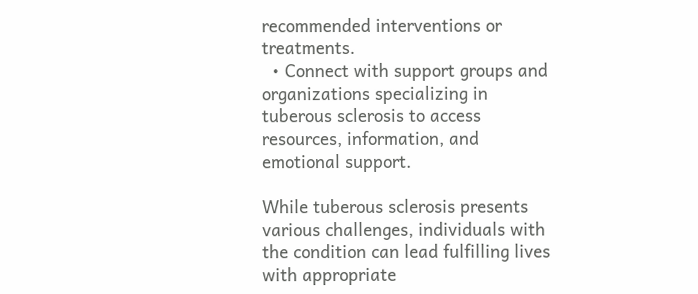recommended interventions or treatments.
  • Connect with support groups and organizations specializing in tuberous sclerosis to access resources, information, and emotional support.

While tuberous sclerosis presents various challenges, individuals with the condition can lead fulfilling lives with appropriate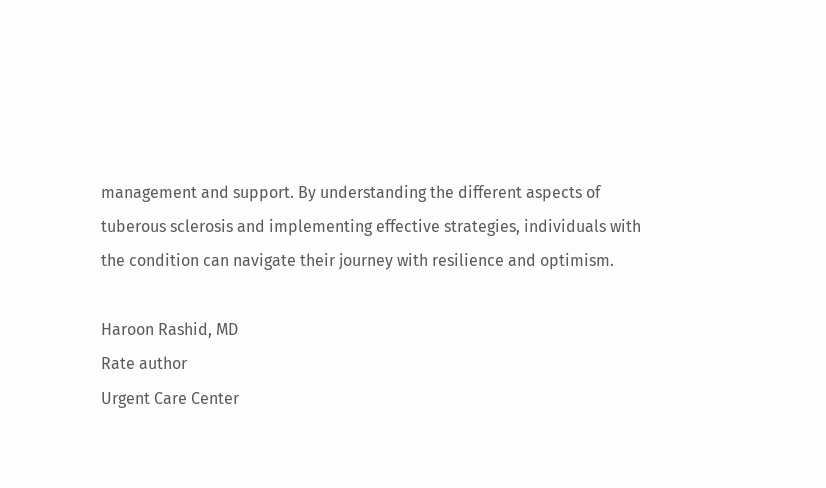management and support. By understanding the different aspects of tuberous sclerosis and implementing effective strategies, individuals with the condition can navigate their journey with resilience and optimism.

Haroon Rashid, MD
Rate author
Urgent Care Center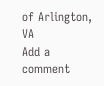of Arlington, VA
Add a comment